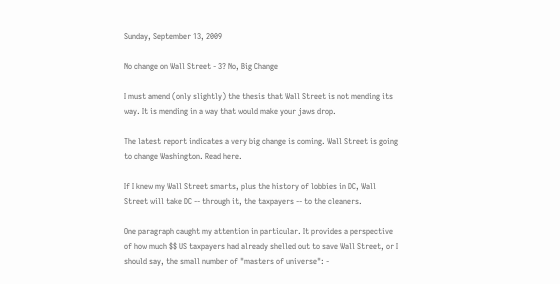Sunday, September 13, 2009

No change on Wall Street - 3? No, Big Change

I must amend (only slightly) the thesis that Wall Street is not mending its way. It is mending in a way that would make your jaws drop.

The latest report indicates a very big change is coming. Wall Street is going to change Washington. Read here.

If I knew my Wall Street smarts, plus the history of lobbies in DC, Wall Street will take DC -- through it, the taxpayers -- to the cleaners.

One paragraph caught my attention in particular. It provides a perspective of how much $$ US taxpayers had already shelled out to save Wall Street, or I should say, the small number of "masters of universe": -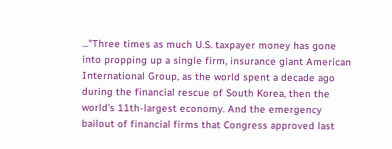..."Three times as much U.S. taxpayer money has gone into propping up a single firm, insurance giant American International Group, as the world spent a decade ago during the financial rescue of South Korea, then the world's 11th-largest economy. And the emergency bailout of financial firms that Congress approved last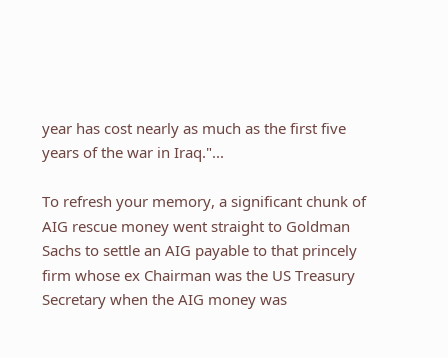year has cost nearly as much as the first five years of the war in Iraq."...

To refresh your memory, a significant chunk of AIG rescue money went straight to Goldman Sachs to settle an AIG payable to that princely firm whose ex Chairman was the US Treasury Secretary when the AIG money was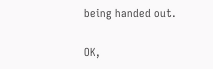being handed out.

OK,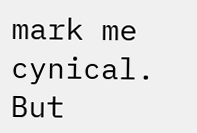mark me cynical. But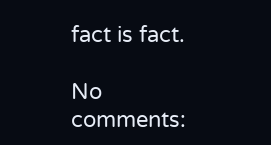fact is fact.

No comments: